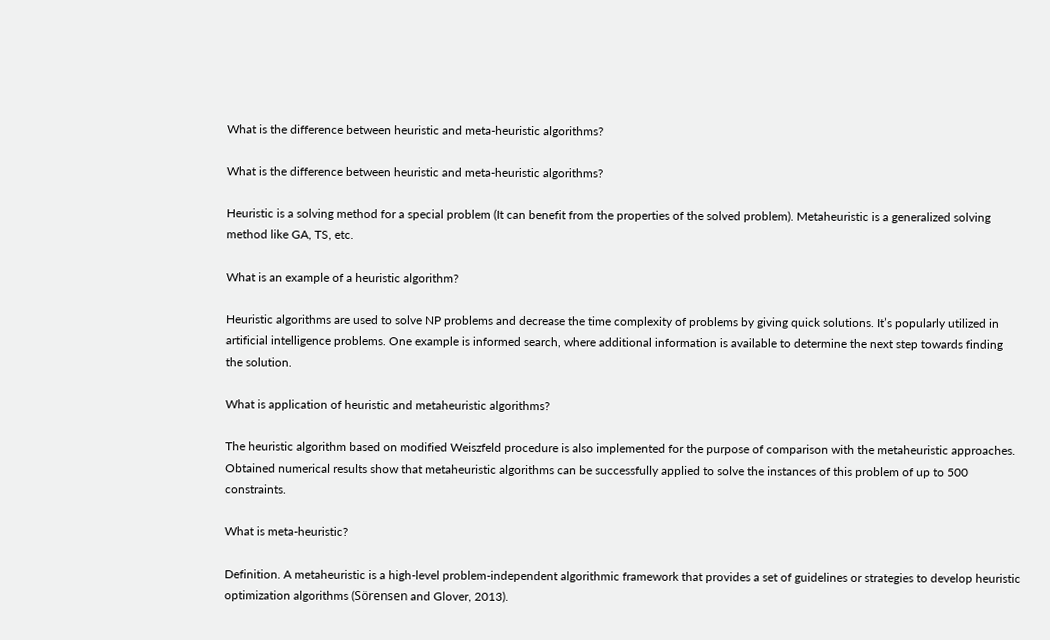What is the difference between heuristic and meta-heuristic algorithms?

What is the difference between heuristic and meta-heuristic algorithms?

Heuristic is a solving method for a special problem (It can benefit from the properties of the solved problem). Metaheuristic is a generalized solving method like GA, TS, etc.

What is an example of a heuristic algorithm?

Heuristic algorithms are used to solve NP problems and decrease the time complexity of problems by giving quick solutions. It’s popularly utilized in artificial intelligence problems. One example is informed search, where additional information is available to determine the next step towards finding the solution.

What is application of heuristic and metaheuristic algorithms?

The heuristic algorithm based on modified Weiszfeld procedure is also implemented for the purpose of comparison with the metaheuristic approaches. Obtained numerical results show that metaheuristic algorithms can be successfully applied to solve the instances of this problem of up to 500 constraints.

What is meta-heuristic?

Definition. A metaheuristic is a high-level problem-independent algorithmic framework that provides a set of guidelines or strategies to develop heuristic optimization algorithms (Sörensen and Glover, 2013).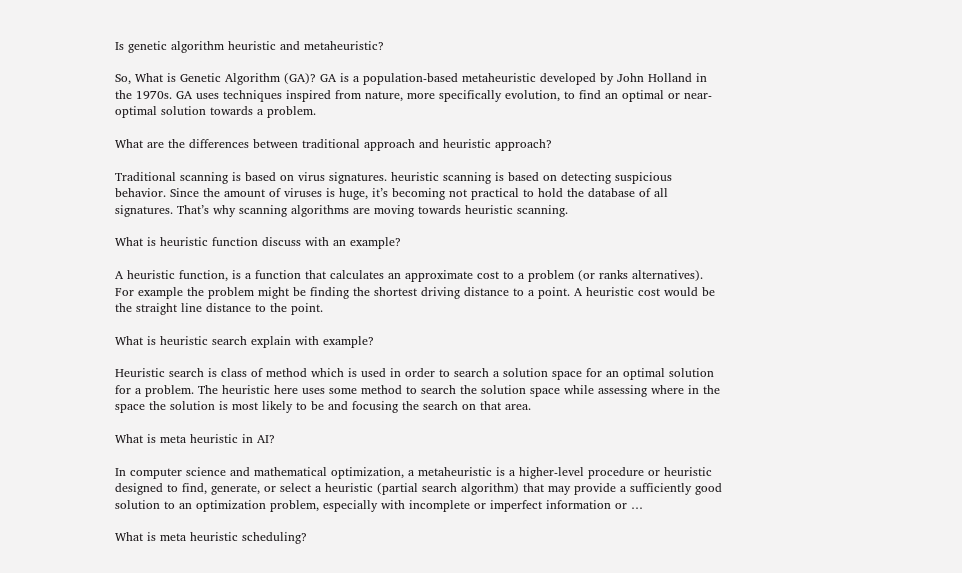Is genetic algorithm heuristic and metaheuristic?

So, What is Genetic Algorithm (GA)? GA is a population-based metaheuristic developed by John Holland in the 1970s. GA uses techniques inspired from nature, more specifically evolution, to find an optimal or near-optimal solution towards a problem.

What are the differences between traditional approach and heuristic approach?

Traditional scanning is based on virus signatures. heuristic scanning is based on detecting suspicious behavior. Since the amount of viruses is huge, it’s becoming not practical to hold the database of all signatures. That’s why scanning algorithms are moving towards heuristic scanning.

What is heuristic function discuss with an example?

A heuristic function, is a function that calculates an approximate cost to a problem (or ranks alternatives). For example the problem might be finding the shortest driving distance to a point. A heuristic cost would be the straight line distance to the point.

What is heuristic search explain with example?

Heuristic search is class of method which is used in order to search a solution space for an optimal solution for a problem. The heuristic here uses some method to search the solution space while assessing where in the space the solution is most likely to be and focusing the search on that area.

What is meta heuristic in AI?

In computer science and mathematical optimization, a metaheuristic is a higher-level procedure or heuristic designed to find, generate, or select a heuristic (partial search algorithm) that may provide a sufficiently good solution to an optimization problem, especially with incomplete or imperfect information or …

What is meta heuristic scheduling?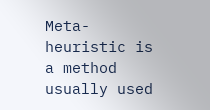Meta- heuristic is a method usually used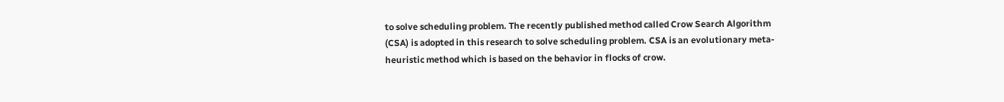to solve scheduling problem. The recently published method called Crow Search Algorithm (CSA) is adopted in this research to solve scheduling problem. CSA is an evolutionary meta-heuristic method which is based on the behavior in flocks of crow.